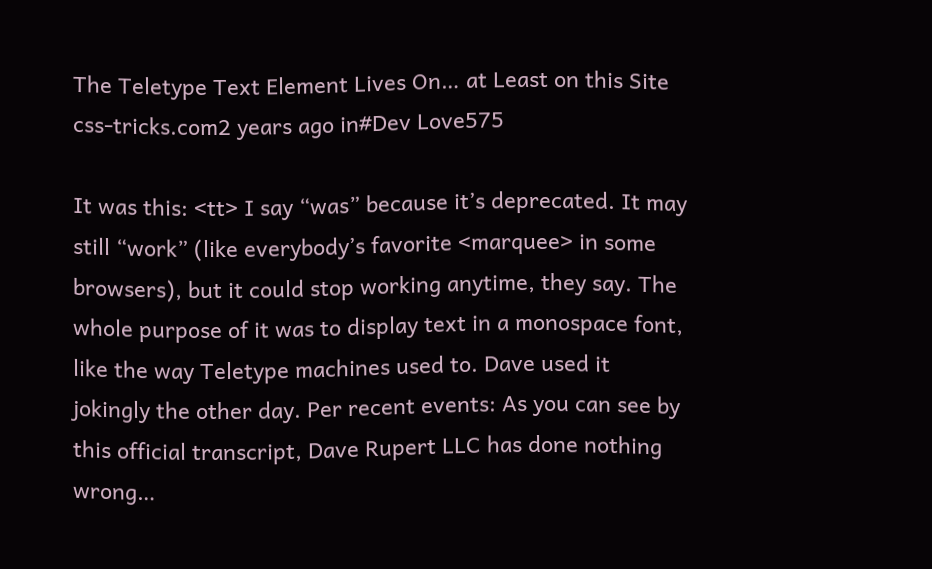The Teletype Text Element Lives On… at Least on this Site css-tricks.com2 years ago in#Dev Love575

It was this: <tt> I say “was” because it’s deprecated. It may still “work” (like everybody’s favorite <marquee> in some browsers), but it could stop working anytime, they say. The whole purpose of it was to display text in a monospace font, like the way Teletype machines used to. Dave used it jokingly the other day. Per recent events: As you can see by this official transcript, Dave Rupert LLC has done nothing wrong…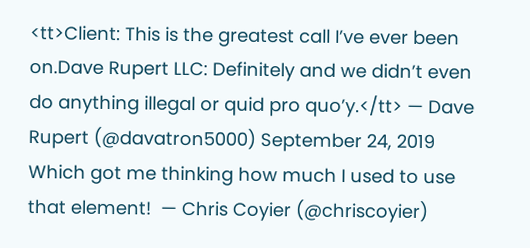<tt>Client: This is the greatest call I’ve ever been on.Dave Rupert LLC: Definitely and we didn’t even do anything illegal or quid pro quo’y.</tt> — Dave Rupert (@davatron5000) September 24, 2019 Which got me thinking how much I used to use that element!  — Chris Coyier (@chriscoyier)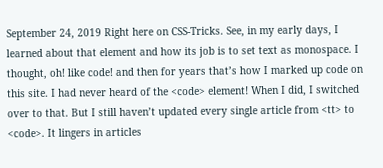September 24, 2019 Right here on CSS-Tricks. See, in my early days, I learned about that element and how its job is to set text as monospace. I thought, oh! like code! and then for years that’s how I marked up code on this site. I had never heard of the <code> element! When I did, I switched over to that. But I still haven’t updated every single article from <tt> to <code>. It lingers in articles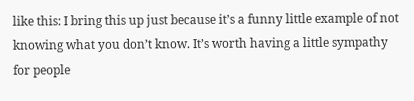like this: I bring this up just because it’s a funny little example of not knowing what you don’t know. It’s worth having a little sympathy for people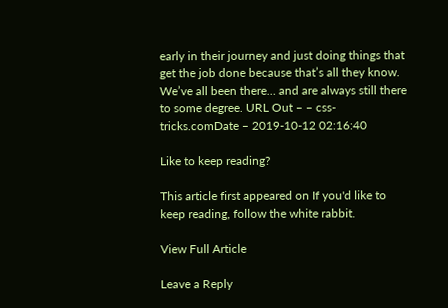early in their journey and just doing things that get the job done because that’s all they know. We’ve all been there… and are always still there to some degree. URL Out – – css-tricks.comDate – 2019-10-12 02:16:40

Like to keep reading?

This article first appeared on If you'd like to keep reading, follow the white rabbit.

View Full Article

Leave a Reply